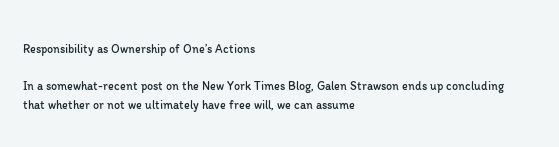Responsibility as Ownership of One’s Actions

In a somewhat-recent post on the New York Times Blog, Galen Strawson ends up concluding that whether or not we ultimately have free will, we can assume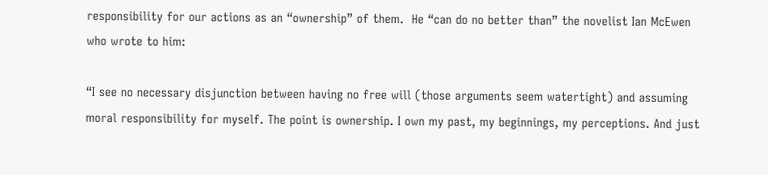responsibility for our actions as an “ownership” of them.  He “can do no better than” the novelist Ian McEwen who wrote to him:

“I see no necessary disjunction between having no free will (those arguments seem watertight) and assuming moral responsibility for myself. The point is ownership. I own my past, my beginnings, my perceptions. And just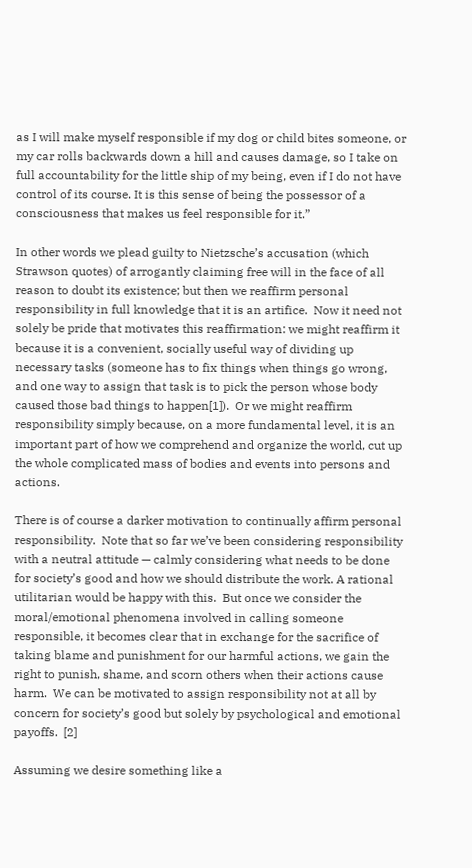as I will make myself responsible if my dog or child bites someone, or my car rolls backwards down a hill and causes damage, so I take on full accountability for the little ship of my being, even if I do not have control of its course. It is this sense of being the possessor of a consciousness that makes us feel responsible for it.”

In other words we plead guilty to Nietzsche’s accusation (which Strawson quotes) of arrogantly claiming free will in the face of all reason to doubt its existence; but then we reaffirm personal responsibility in full knowledge that it is an artifice.  Now it need not solely be pride that motivates this reaffirmation: we might reaffirm it because it is a convenient, socially useful way of dividing up necessary tasks (someone has to fix things when things go wrong, and one way to assign that task is to pick the person whose body caused those bad things to happen[1]).  Or we might reaffirm responsibility simply because, on a more fundamental level, it is an important part of how we comprehend and organize the world, cut up the whole complicated mass of bodies and events into persons and actions.

There is of course a darker motivation to continually affirm personal responsibility.  Note that so far we’ve been considering responsibility with a neutral attitude — calmly considering what needs to be done for society’s good and how we should distribute the work. A rational utilitarian would be happy with this.  But once we consider the moral/emotional phenomena involved in calling someone responsible, it becomes clear that in exchange for the sacrifice of taking blame and punishment for our harmful actions, we gain the right to punish, shame, and scorn others when their actions cause harm.  We can be motivated to assign responsibility not at all by concern for society’s good but solely by psychological and emotional payoffs.  [2]

Assuming we desire something like a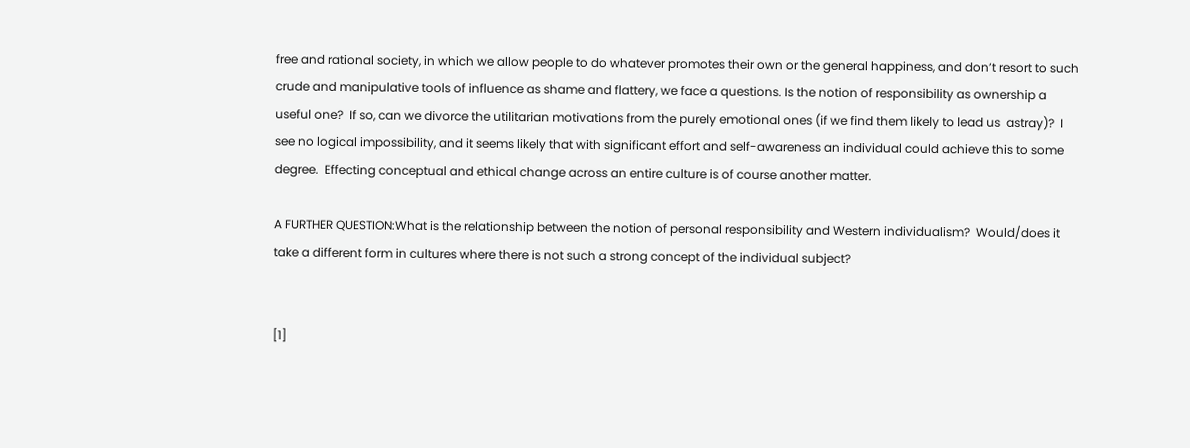free and rational society, in which we allow people to do whatever promotes their own or the general happiness, and don’t resort to such crude and manipulative tools of influence as shame and flattery, we face a questions. Is the notion of responsibility as ownership a useful one?  If so, can we divorce the utilitarian motivations from the purely emotional ones (if we find them likely to lead us  astray)?  I see no logical impossibility, and it seems likely that with significant effort and self-awareness an individual could achieve this to some degree.  Effecting conceptual and ethical change across an entire culture is of course another matter.

A FURTHER QUESTION:What is the relationship between the notion of personal responsibility and Western individualism?  Would/does it take a different form in cultures where there is not such a strong concept of the individual subject?


[1]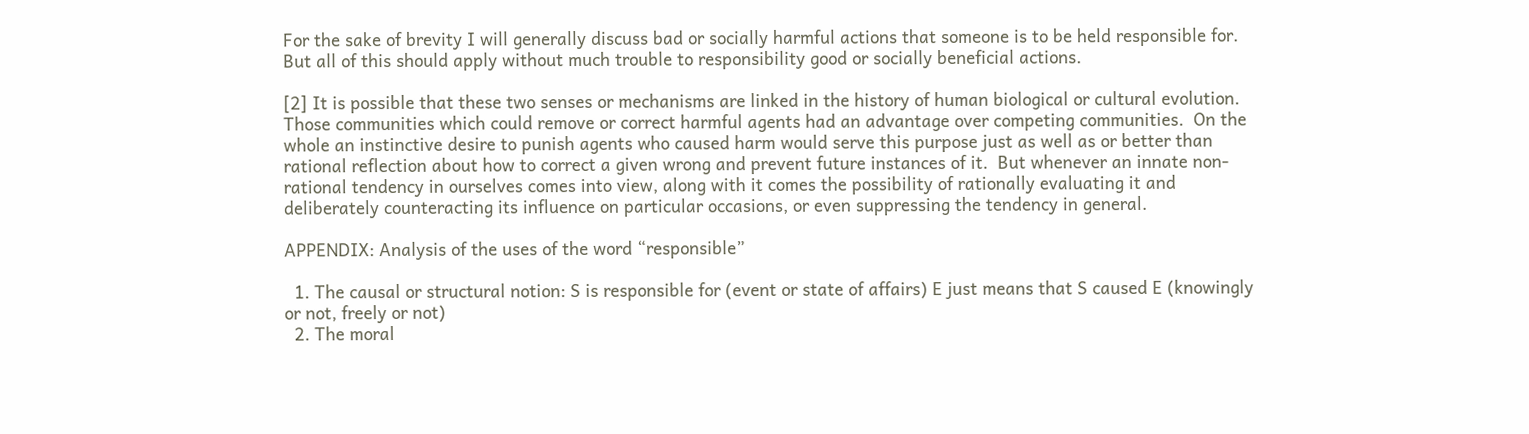For the sake of brevity I will generally discuss bad or socially harmful actions that someone is to be held responsible for.  But all of this should apply without much trouble to responsibility good or socially beneficial actions.

[2] It is possible that these two senses or mechanisms are linked in the history of human biological or cultural evolution.  Those communities which could remove or correct harmful agents had an advantage over competing communities.  On the whole an instinctive desire to punish agents who caused harm would serve this purpose just as well as or better than rational reflection about how to correct a given wrong and prevent future instances of it.  But whenever an innate non-rational tendency in ourselves comes into view, along with it comes the possibility of rationally evaluating it and deliberately counteracting its influence on particular occasions, or even suppressing the tendency in general.

APPENDIX: Analysis of the uses of the word “responsible”

  1. The causal or structural notion: S is responsible for (event or state of affairs) E just means that S caused E (knowingly or not, freely or not)
  2. The moral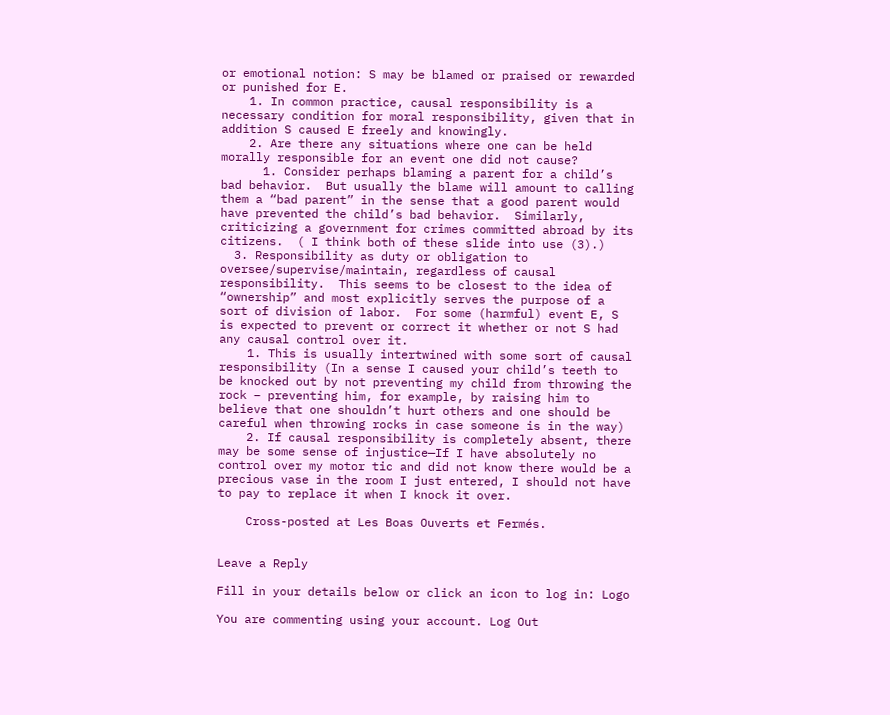or emotional notion: S may be blamed or praised or rewarded or punished for E.
    1. In common practice, causal responsibility is a necessary condition for moral responsibility, given that in addition S caused E freely and knowingly.
    2. Are there any situations where one can be held morally responsible for an event one did not cause?
      1. Consider perhaps blaming a parent for a child’s bad behavior.  But usually the blame will amount to calling them a “bad parent” in the sense that a good parent would have prevented the child’s bad behavior.  Similarly, criticizing a government for crimes committed abroad by its citizens.  ( I think both of these slide into use (3).)
  3. Responsibility as duty or obligation to oversee/supervise/maintain, regardless of causal responsibility.  This seems to be closest to the idea of “ownership” and most explicitly serves the purpose of a sort of division of labor.  For some (harmful) event E, S is expected to prevent or correct it whether or not S had any causal control over it.
    1. This is usually intertwined with some sort of causal responsibility (In a sense I caused your child’s teeth to be knocked out by not preventing my child from throwing the rock – preventing him, for example, by raising him to believe that one shouldn’t hurt others and one should be careful when throwing rocks in case someone is in the way)
    2. If causal responsibility is completely absent, there may be some sense of injustice—If I have absolutely no control over my motor tic and did not know there would be a precious vase in the room I just entered, I should not have to pay to replace it when I knock it over.

    Cross-posted at Les Boas Ouverts et Fermés.


Leave a Reply

Fill in your details below or click an icon to log in: Logo

You are commenting using your account. Log Out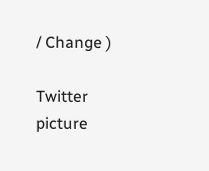/ Change )

Twitter picture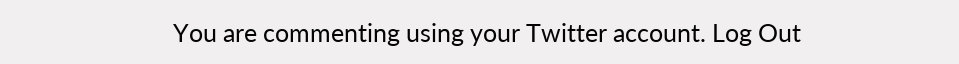You are commenting using your Twitter account. Log Out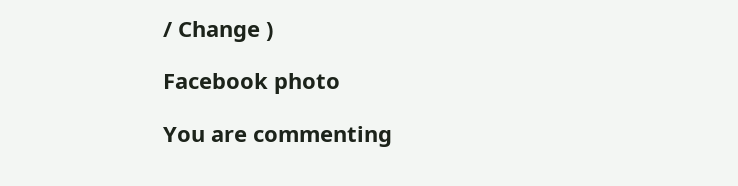/ Change )

Facebook photo

You are commenting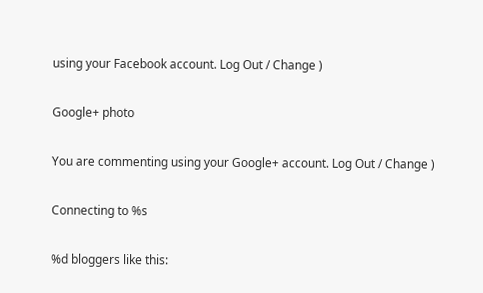using your Facebook account. Log Out / Change )

Google+ photo

You are commenting using your Google+ account. Log Out / Change )

Connecting to %s

%d bloggers like this: